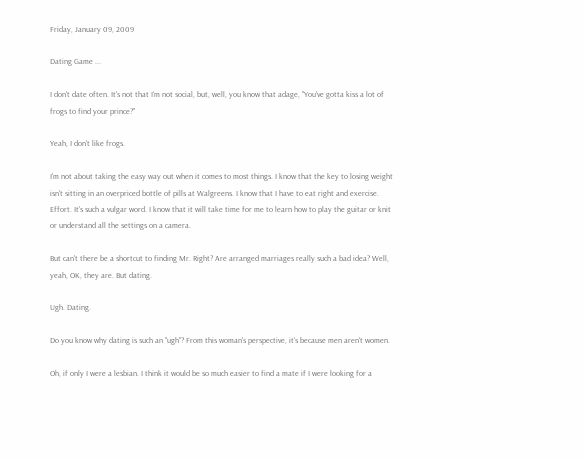Friday, January 09, 2009

Dating Game ...

I don't date often. It's not that I'm not social, but, well, you know that adage, "You've gotta kiss a lot of frogs to find your prince?"

Yeah, I don't like frogs.

I'm not about taking the easy way out when it comes to most things. I know that the key to losing weight isn't sitting in an overpriced bottle of pills at Walgreens. I know that I have to eat right and exercise. Effort. It's such a vulgar word. I know that it will take time for me to learn how to play the guitar or knit or understand all the settings on a camera.

But can't there be a shortcut to finding Mr. Right? Are arranged marriages really such a bad idea? Well, yeah, OK, they are. But dating.

Ugh. Dating.

Do you know why dating is such an "ugh"? From this woman's perspective, it's because men aren't women.

Oh, if only I were a lesbian. I think it would be so much easier to find a mate if I were looking for a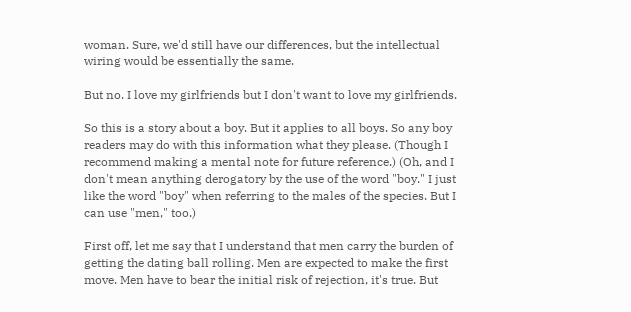woman. Sure, we'd still have our differences, but the intellectual wiring would be essentially the same.

But no. I love my girlfriends but I don't want to love my girlfriends.

So this is a story about a boy. But it applies to all boys. So any boy readers may do with this information what they please. (Though I recommend making a mental note for future reference.) (Oh, and I don't mean anything derogatory by the use of the word "boy." I just like the word "boy" when referring to the males of the species. But I can use "men," too.)

First off, let me say that I understand that men carry the burden of getting the dating ball rolling. Men are expected to make the first move. Men have to bear the initial risk of rejection, it's true. But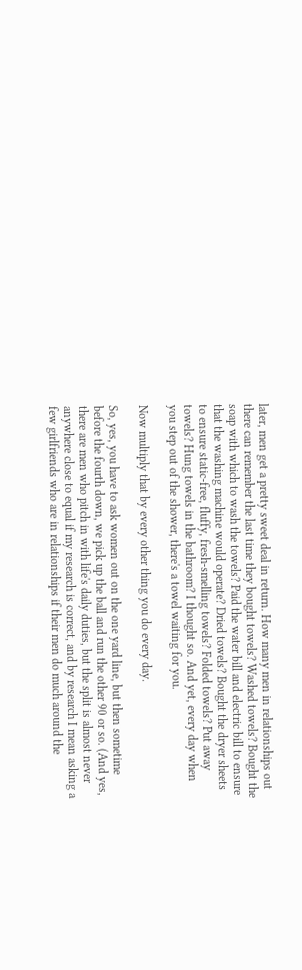later, men get a pretty sweet deal in return. How many men in relationships out there can remember the last time they bought towels? Washed towels? Bought the soap with which to wash the towels? Paid the water bill and electric bill to ensure that the washing machine would operate? Dried towels? Bought the dryer sheets to ensure static-free, fluffy, fresh-smelling towels? Folded towels? Put away towels? Hung towels in the bathroom? I thought so. And yet, every day when you step out of the shower, there's a towel waiting for you.

Now multiply that by every other thing you do every day.

So, yes, you have to ask women out on the one yard line, but then sometime before the fourth down, we pick up the ball and run the other 90 or so. (And yes, there are men who pitch in with life's daily duties, but the split is almost never anywhere close to equal if my research is correct, and by research I mean asking a few girlfriends who are in relationships if their men do much around the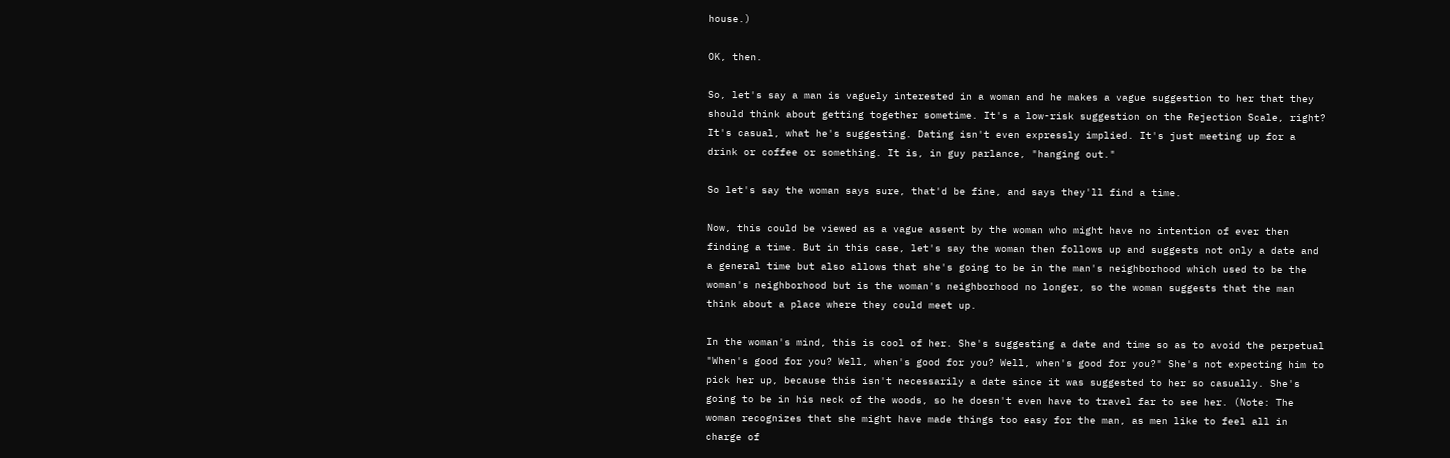house.)

OK, then.

So, let's say a man is vaguely interested in a woman and he makes a vague suggestion to her that they should think about getting together sometime. It's a low-risk suggestion on the Rejection Scale, right? It's casual, what he's suggesting. Dating isn't even expressly implied. It's just meeting up for a drink or coffee or something. It is, in guy parlance, "hanging out."

So let's say the woman says sure, that'd be fine, and says they'll find a time.

Now, this could be viewed as a vague assent by the woman who might have no intention of ever then finding a time. But in this case, let's say the woman then follows up and suggests not only a date and a general time but also allows that she's going to be in the man's neighborhood which used to be the woman's neighborhood but is the woman's neighborhood no longer, so the woman suggests that the man think about a place where they could meet up.

In the woman's mind, this is cool of her. She's suggesting a date and time so as to avoid the perpetual "When's good for you? Well, when's good for you? Well, when's good for you?" She's not expecting him to pick her up, because this isn't necessarily a date since it was suggested to her so casually. She's going to be in his neck of the woods, so he doesn't even have to travel far to see her. (Note: The woman recognizes that she might have made things too easy for the man, as men like to feel all in charge of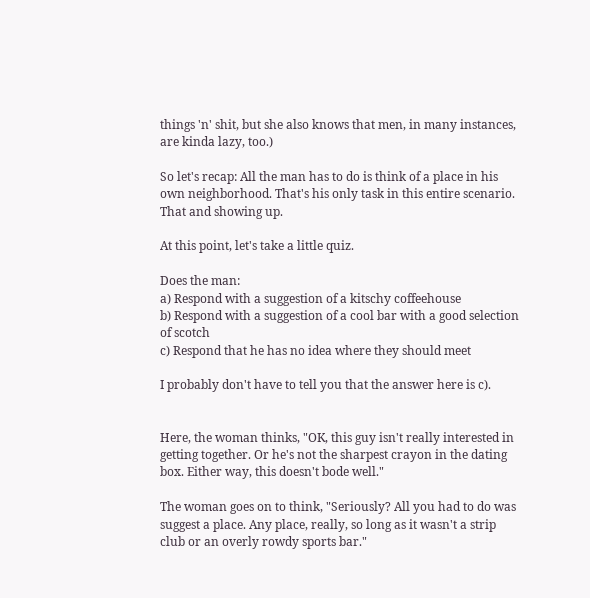things 'n' shit, but she also knows that men, in many instances, are kinda lazy, too.)

So let's recap: All the man has to do is think of a place in his own neighborhood. That's his only task in this entire scenario. That and showing up.

At this point, let's take a little quiz.

Does the man:
a) Respond with a suggestion of a kitschy coffeehouse
b) Respond with a suggestion of a cool bar with a good selection of scotch
c) Respond that he has no idea where they should meet

I probably don't have to tell you that the answer here is c).


Here, the woman thinks, "OK, this guy isn't really interested in getting together. Or he's not the sharpest crayon in the dating box. Either way, this doesn't bode well."

The woman goes on to think, "Seriously? All you had to do was suggest a place. Any place, really, so long as it wasn't a strip club or an overly rowdy sports bar."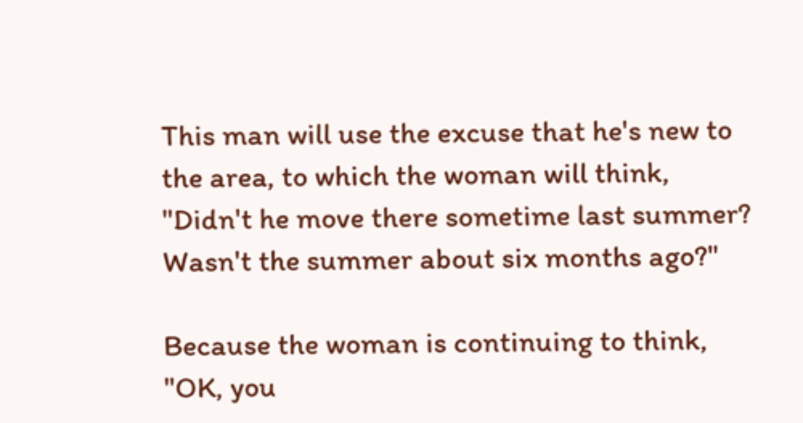This man will use the excuse that he's new to the area, to which the woman will think, "Didn't he move there sometime last summer? Wasn't the summer about six months ago?"

Because the woman is continuing to think, "OK, you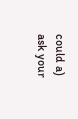could a) ask your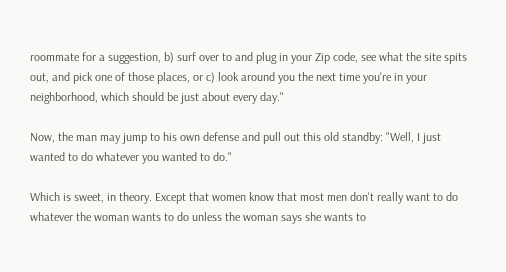roommate for a suggestion, b) surf over to and plug in your Zip code, see what the site spits out, and pick one of those places, or c) look around you the next time you're in your neighborhood, which should be just about every day."

Now, the man may jump to his own defense and pull out this old standby: "Well, I just wanted to do whatever you wanted to do."

Which is sweet, in theory. Except that women know that most men don't really want to do whatever the woman wants to do unless the woman says she wants to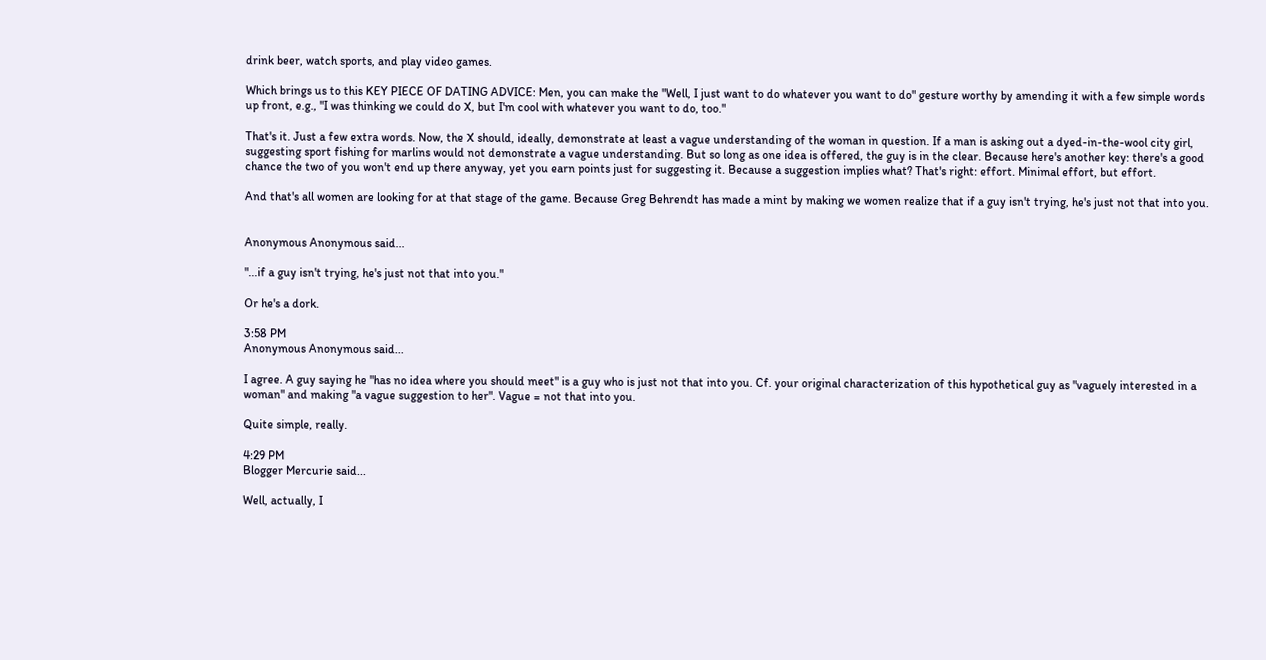drink beer, watch sports, and play video games.

Which brings us to this KEY PIECE OF DATING ADVICE: Men, you can make the "Well, I just want to do whatever you want to do" gesture worthy by amending it with a few simple words up front, e.g., "I was thinking we could do X, but I'm cool with whatever you want to do, too."

That's it. Just a few extra words. Now, the X should, ideally, demonstrate at least a vague understanding of the woman in question. If a man is asking out a dyed-in-the-wool city girl, suggesting sport fishing for marlins would not demonstrate a vague understanding. But so long as one idea is offered, the guy is in the clear. Because here's another key: there's a good chance the two of you won't end up there anyway, yet you earn points just for suggesting it. Because a suggestion implies what? That's right: effort. Minimal effort, but effort.

And that's all women are looking for at that stage of the game. Because Greg Behrendt has made a mint by making we women realize that if a guy isn't trying, he's just not that into you.


Anonymous Anonymous said...

"...if a guy isn't trying, he's just not that into you."

Or he's a dork.

3:58 PM
Anonymous Anonymous said...

I agree. A guy saying he "has no idea where you should meet" is a guy who is just not that into you. Cf. your original characterization of this hypothetical guy as "vaguely interested in a woman" and making "a vague suggestion to her". Vague = not that into you.

Quite simple, really.

4:29 PM
Blogger Mercurie said...

Well, actually, I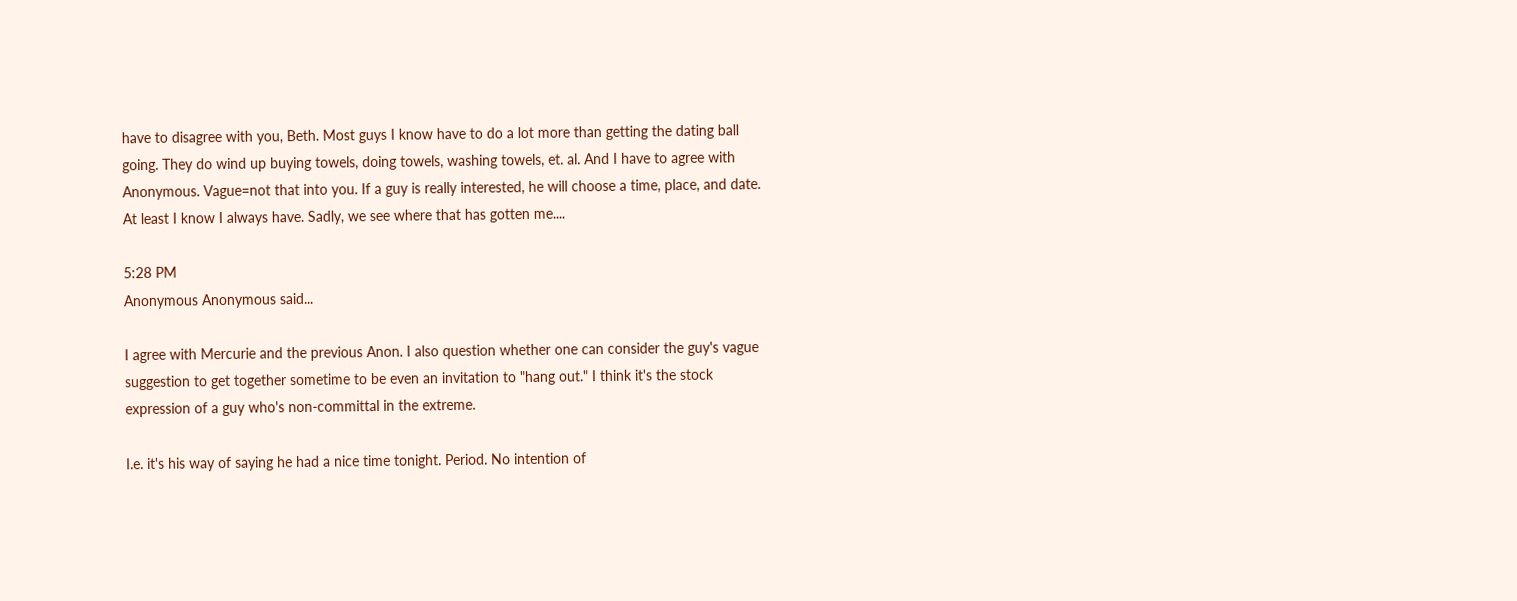have to disagree with you, Beth. Most guys I know have to do a lot more than getting the dating ball going. They do wind up buying towels, doing towels, washing towels, et. al. And I have to agree with Anonymous. Vague=not that into you. If a guy is really interested, he will choose a time, place, and date. At least I know I always have. Sadly, we see where that has gotten me....

5:28 PM
Anonymous Anonymous said...

I agree with Mercurie and the previous Anon. I also question whether one can consider the guy's vague suggestion to get together sometime to be even an invitation to "hang out." I think it's the stock expression of a guy who's non-committal in the extreme.

I.e. it's his way of saying he had a nice time tonight. Period. No intention of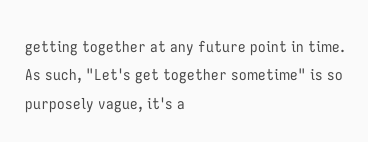getting together at any future point in time. As such, "Let's get together sometime" is so purposely vague, it's a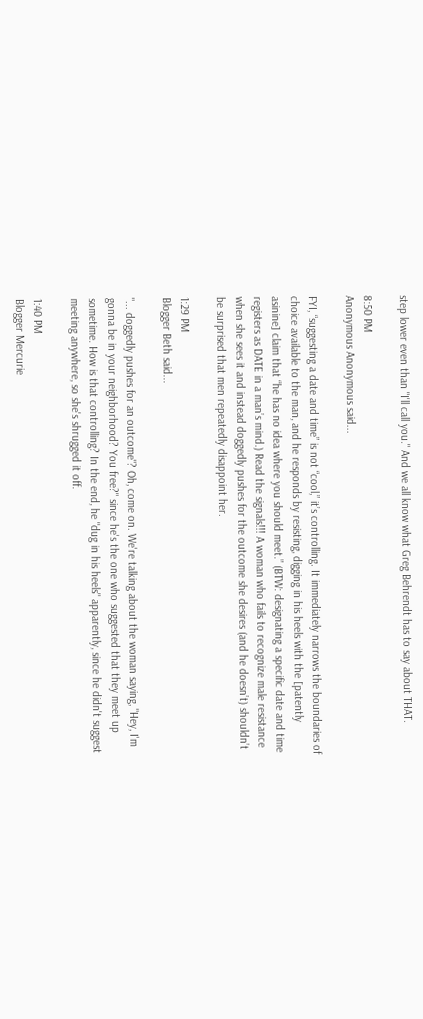step lower even than "I'll call you." And we all know what Greg Behrendt has to say about THAT.

8:50 PM
Anonymous Anonymous said...

FYI, “suggesting a date and time” is not “cool,” it’s controlling. It immediately narrows the boundaries of choice available to the man, and he responds by resisting, digging in his heels with the [patently asinine] claim that “he has no idea where you should meet.” (BTW: designating a specific date and time registers as DATE in a man’s mind.) Read the signals!!! A woman who fails to recognize male resistance when she sees it and instead doggedly pushes for the outcome she desires (and he doesn’t) shouldn’t be surprised that men repeatedly disappoint her.

1:29 PM
Blogger Beth said...

"... doggedly pushes for an outcome"? Oh, come on. We're talking about the woman saying, "Hey, I'm gonna be in your neighborhood? You free?" since he's the one who suggested that they meet up sometime. How is that controlling? In the end, he "dug in his heels" apparently, since he didn't suggest meeting anywhere, so she's shrugged it off.

1:40 PM
Blogger Mercurie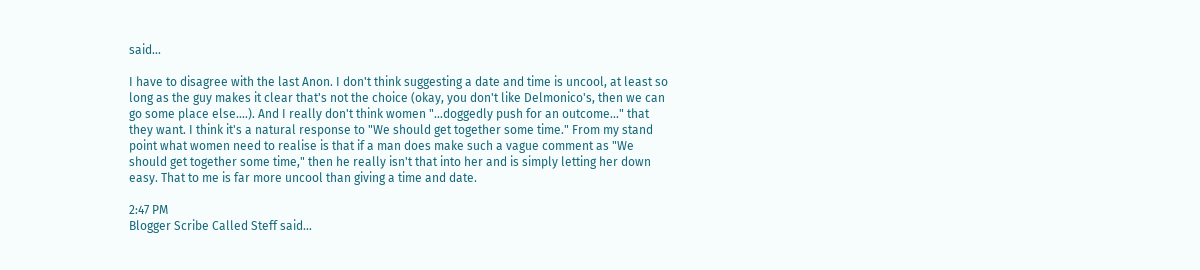said...

I have to disagree with the last Anon. I don't think suggesting a date and time is uncool, at least so long as the guy makes it clear that's not the choice (okay, you don't like Delmonico's, then we can go some place else....). And I really don't think women "...doggedly push for an outcome..." that they want. I think it's a natural response to "We should get together some time." From my stand point what women need to realise is that if a man does make such a vague comment as "We should get together some time," then he really isn't that into her and is simply letting her down easy. That to me is far more uncool than giving a time and date.

2:47 PM
Blogger Scribe Called Steff said...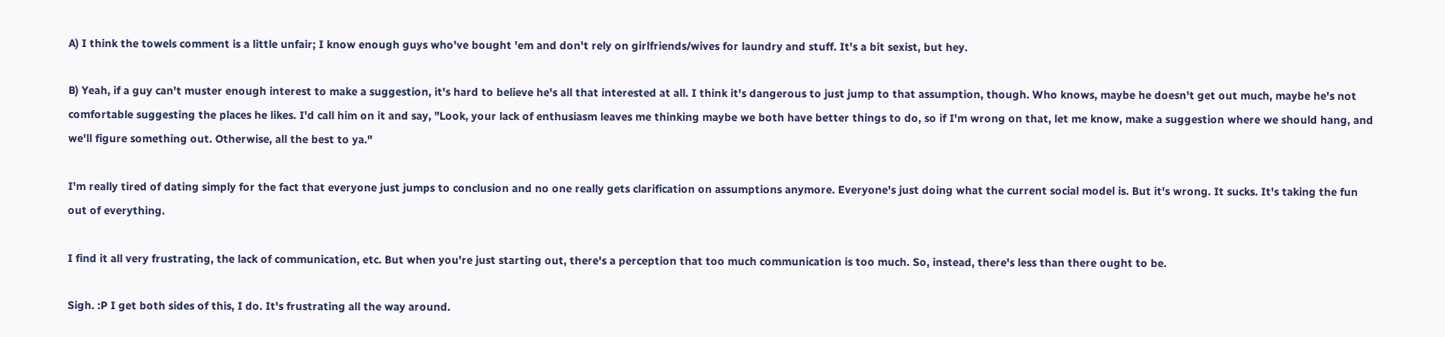A) I think the towels comment is a little unfair; I know enough guys who've bought 'em and don't rely on girlfriends/wives for laundry and stuff. It's a bit sexist, but hey.

B) Yeah, if a guy can't muster enough interest to make a suggestion, it's hard to believe he's all that interested at all. I think it's dangerous to just jump to that assumption, though. Who knows, maybe he doesn't get out much, maybe he's not comfortable suggesting the places he likes. I'd call him on it and say, "Look, your lack of enthusiasm leaves me thinking maybe we both have better things to do, so if I'm wrong on that, let me know, make a suggestion where we should hang, and we'll figure something out. Otherwise, all the best to ya."

I'm really tired of dating simply for the fact that everyone just jumps to conclusion and no one really gets clarification on assumptions anymore. Everyone's just doing what the current social model is. But it's wrong. It sucks. It's taking the fun out of everything.

I find it all very frustrating, the lack of communication, etc. But when you're just starting out, there's a perception that too much communication is too much. So, instead, there's less than there ought to be.

Sigh. :P I get both sides of this, I do. It's frustrating all the way around.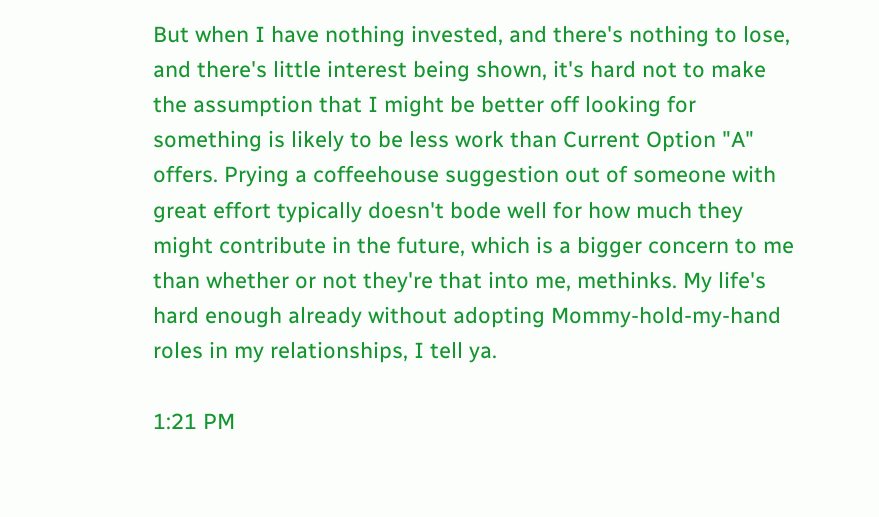But when I have nothing invested, and there's nothing to lose, and there's little interest being shown, it's hard not to make the assumption that I might be better off looking for something is likely to be less work than Current Option "A" offers. Prying a coffeehouse suggestion out of someone with great effort typically doesn't bode well for how much they might contribute in the future, which is a bigger concern to me than whether or not they're that into me, methinks. My life's hard enough already without adopting Mommy-hold-my-hand roles in my relationships, I tell ya.

1:21 PM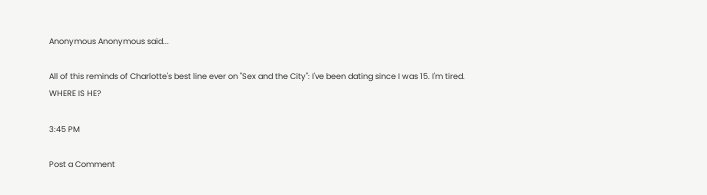Anonymous Anonymous said...

All of this reminds of Charlotte's best line ever on "Sex and the City": I've been dating since I was 15. I'm tired. WHERE IS HE?

3:45 PM

Post a Comment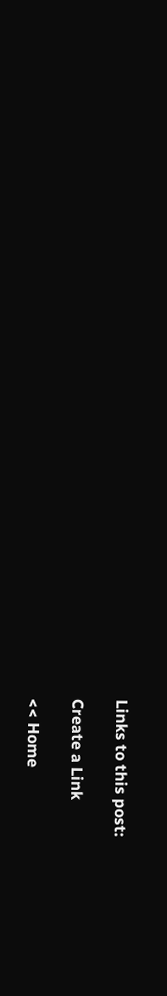Links to this post:

Create a Link

<< Home